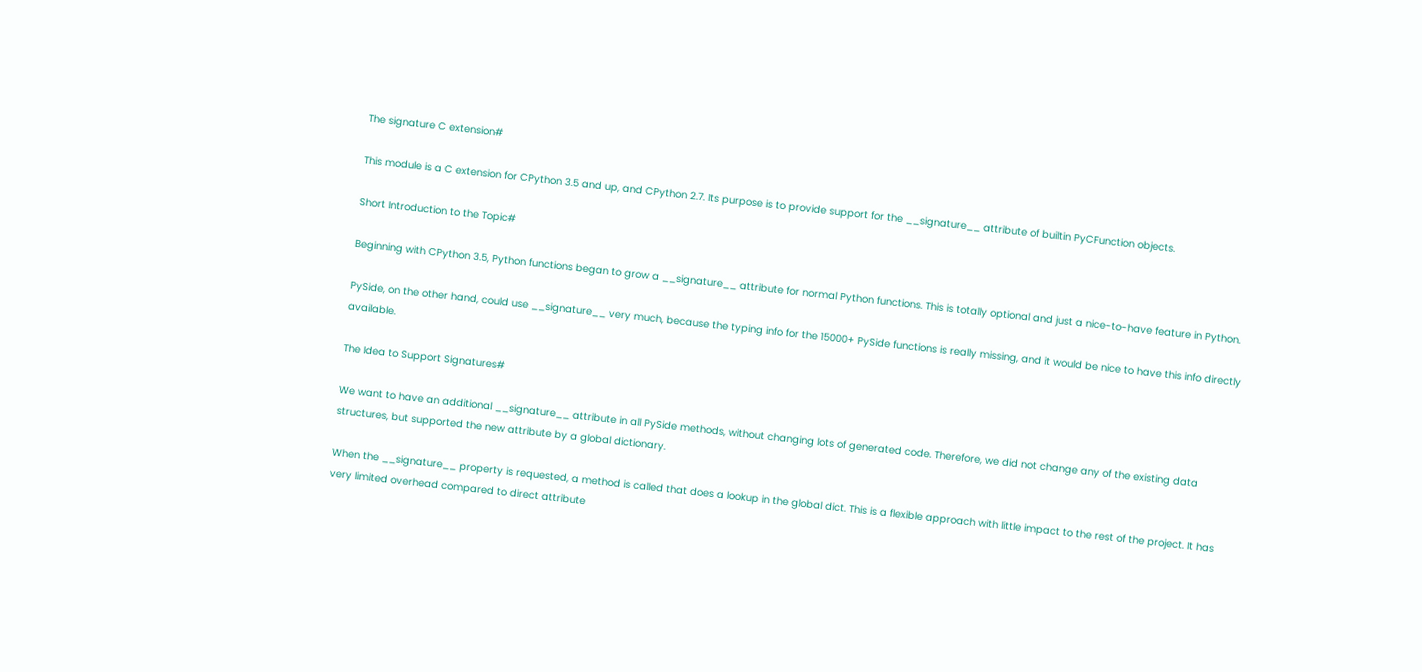The signature C extension#

This module is a C extension for CPython 3.5 and up, and CPython 2.7. Its purpose is to provide support for the __signature__ attribute of builtin PyCFunction objects.

Short Introduction to the Topic#

Beginning with CPython 3.5, Python functions began to grow a __signature__ attribute for normal Python functions. This is totally optional and just a nice-to-have feature in Python.

PySide, on the other hand, could use __signature__ very much, because the typing info for the 15000+ PySide functions is really missing, and it would be nice to have this info directly available.

The Idea to Support Signatures#

We want to have an additional __signature__ attribute in all PySide methods, without changing lots of generated code. Therefore, we did not change any of the existing data structures, but supported the new attribute by a global dictionary.

When the __signature__ property is requested, a method is called that does a lookup in the global dict. This is a flexible approach with little impact to the rest of the project. It has very limited overhead compared to direct attribute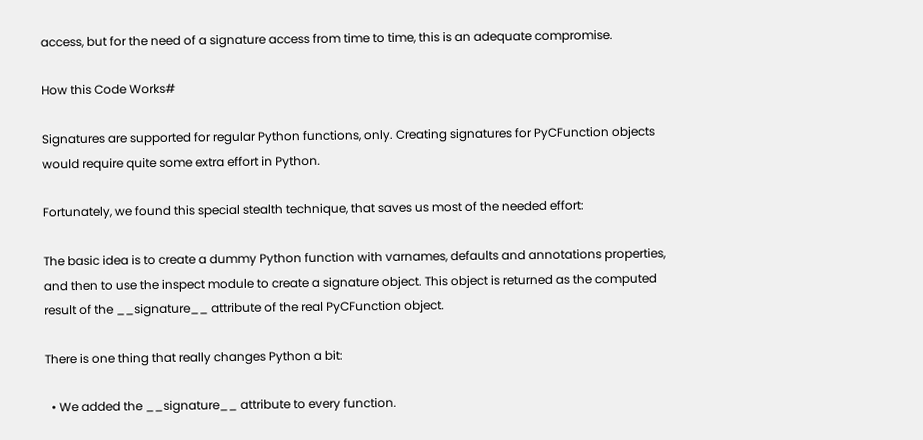access, but for the need of a signature access from time to time, this is an adequate compromise.

How this Code Works#

Signatures are supported for regular Python functions, only. Creating signatures for PyCFunction objects would require quite some extra effort in Python.

Fortunately, we found this special stealth technique, that saves us most of the needed effort:

The basic idea is to create a dummy Python function with varnames, defaults and annotations properties, and then to use the inspect module to create a signature object. This object is returned as the computed result of the __signature__ attribute of the real PyCFunction object.

There is one thing that really changes Python a bit:

  • We added the __signature__ attribute to every function.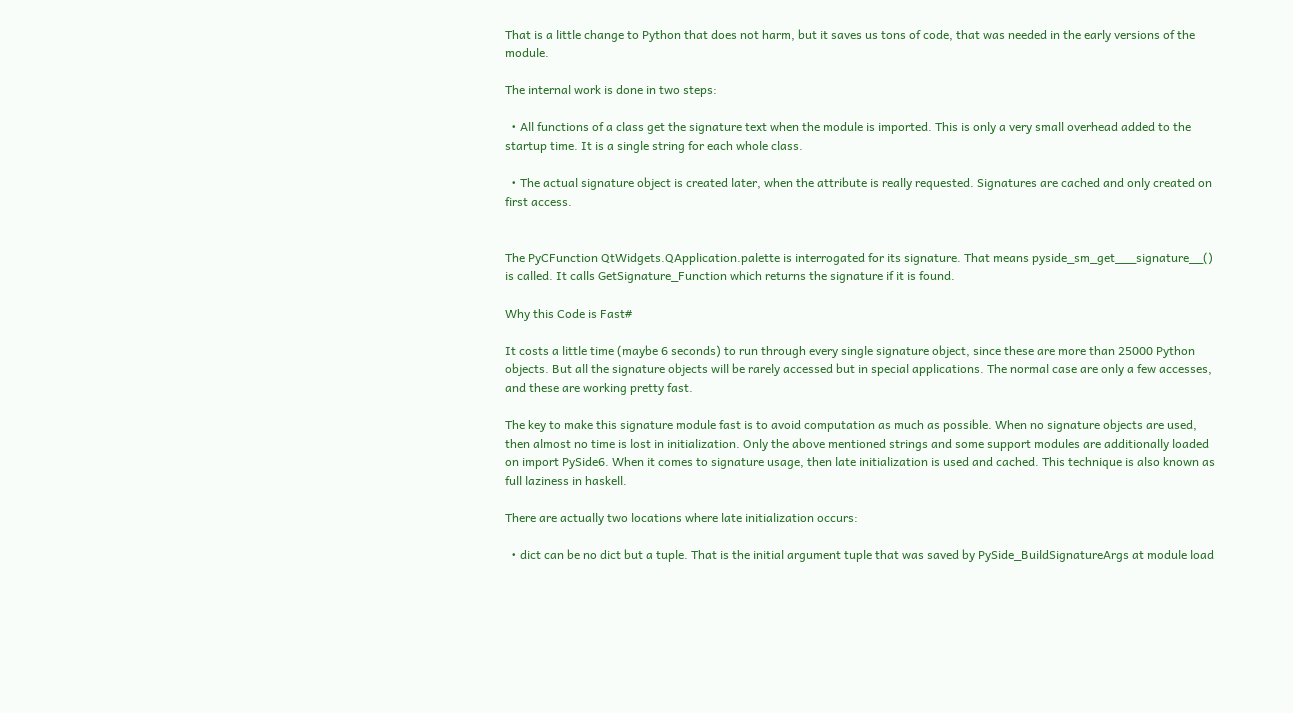That is a little change to Python that does not harm, but it saves us tons of code, that was needed in the early versions of the module.

The internal work is done in two steps:

  • All functions of a class get the signature text when the module is imported. This is only a very small overhead added to the startup time. It is a single string for each whole class.

  • The actual signature object is created later, when the attribute is really requested. Signatures are cached and only created on first access.


The PyCFunction QtWidgets.QApplication.palette is interrogated for its signature. That means pyside_sm_get___signature__() is called. It calls GetSignature_Function which returns the signature if it is found.

Why this Code is Fast#

It costs a little time (maybe 6 seconds) to run through every single signature object, since these are more than 25000 Python objects. But all the signature objects will be rarely accessed but in special applications. The normal case are only a few accesses, and these are working pretty fast.

The key to make this signature module fast is to avoid computation as much as possible. When no signature objects are used, then almost no time is lost in initialization. Only the above mentioned strings and some support modules are additionally loaded on import PySide6. When it comes to signature usage, then late initialization is used and cached. This technique is also known as full laziness in haskell.

There are actually two locations where late initialization occurs:

  • dict can be no dict but a tuple. That is the initial argument tuple that was saved by PySide_BuildSignatureArgs at module load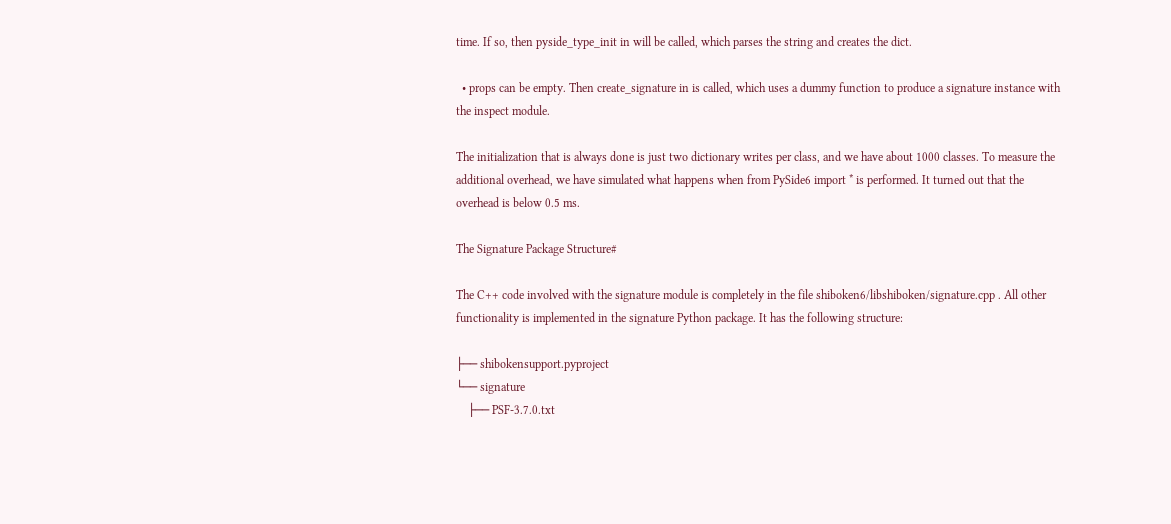time. If so, then pyside_type_init in will be called, which parses the string and creates the dict.

  • props can be empty. Then create_signature in is called, which uses a dummy function to produce a signature instance with the inspect module.

The initialization that is always done is just two dictionary writes per class, and we have about 1000 classes. To measure the additional overhead, we have simulated what happens when from PySide6 import * is performed. It turned out that the overhead is below 0.5 ms.

The Signature Package Structure#

The C++ code involved with the signature module is completely in the file shiboken6/libshiboken/signature.cpp . All other functionality is implemented in the signature Python package. It has the following structure:

├── shibokensupport.pyproject
└── signature
    ├── PSF-3.7.0.txt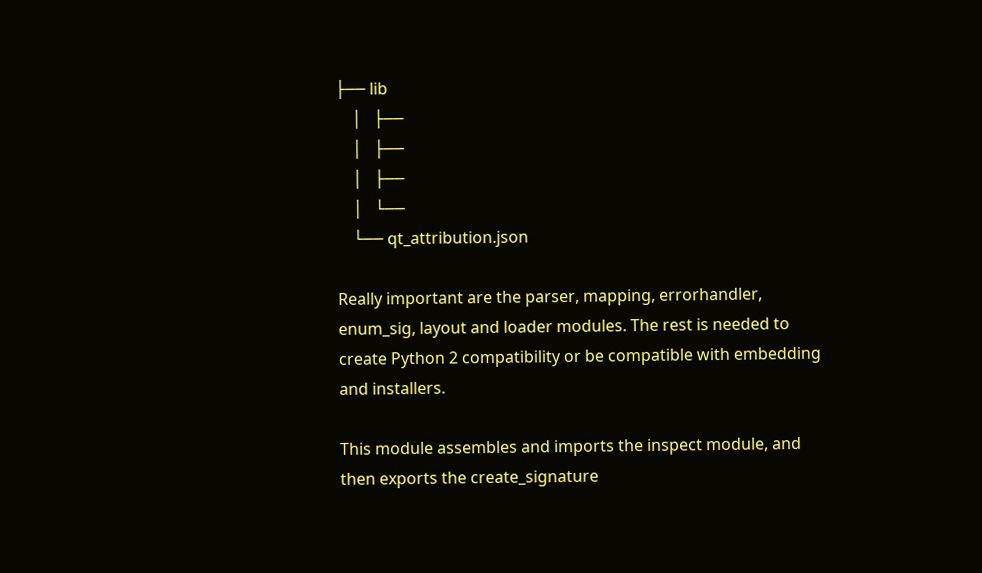├── lib
    │   ├──
    │   ├──
    │   ├──
    │   └──
    └── qt_attribution.json

Really important are the parser, mapping, errorhandler, enum_sig, layout and loader modules. The rest is needed to create Python 2 compatibility or be compatible with embedding and installers.

This module assembles and imports the inspect module, and then exports the create_signature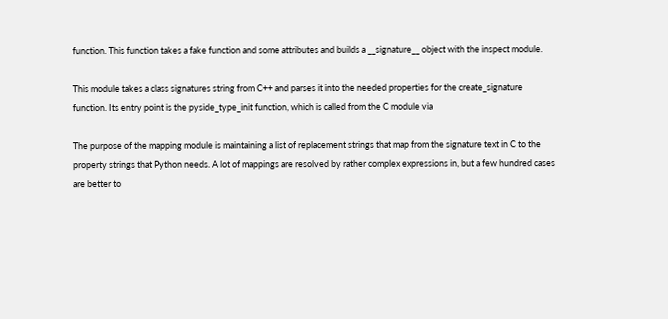function. This function takes a fake function and some attributes and builds a __signature__ object with the inspect module.

This module takes a class signatures string from C++ and parses it into the needed properties for the create_signature function. Its entry point is the pyside_type_init function, which is called from the C module via

The purpose of the mapping module is maintaining a list of replacement strings that map from the signature text in C to the property strings that Python needs. A lot of mappings are resolved by rather complex expressions in, but a few hundred cases are better to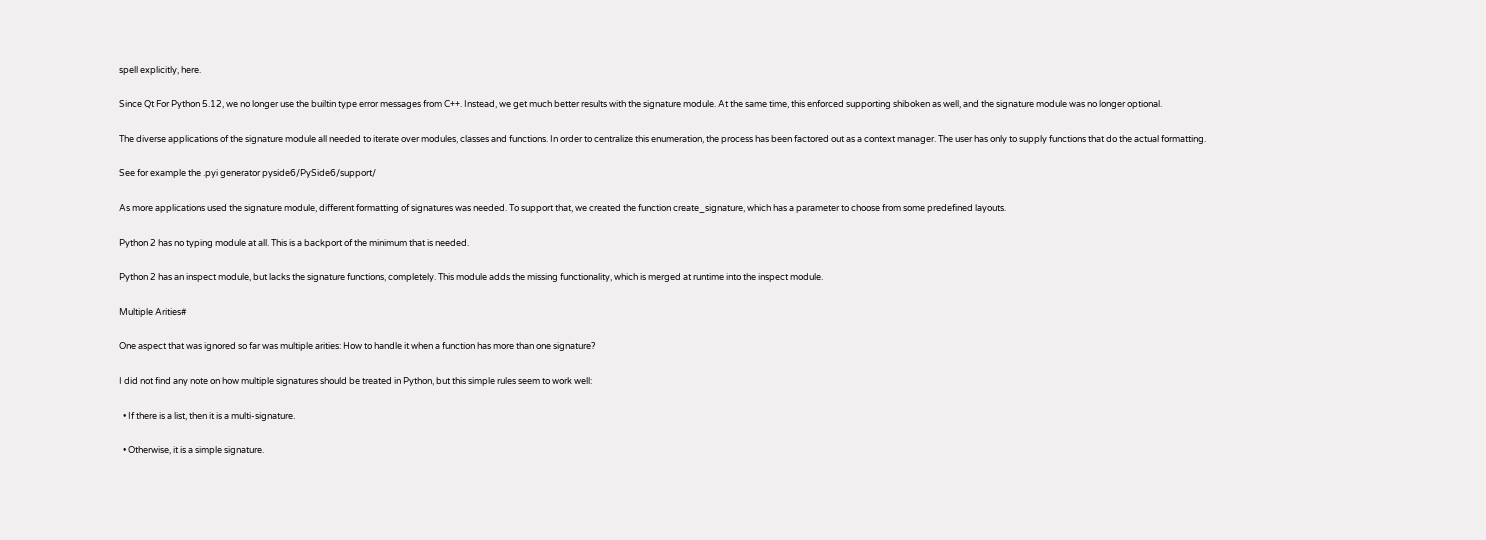spell explicitly, here.

Since Qt For Python 5.12, we no longer use the builtin type error messages from C++. Instead, we get much better results with the signature module. At the same time, this enforced supporting shiboken as well, and the signature module was no longer optional.

The diverse applications of the signature module all needed to iterate over modules, classes and functions. In order to centralize this enumeration, the process has been factored out as a context manager. The user has only to supply functions that do the actual formatting.

See for example the .pyi generator pyside6/PySide6/support/

As more applications used the signature module, different formatting of signatures was needed. To support that, we created the function create_signature, which has a parameter to choose from some predefined layouts.

Python 2 has no typing module at all. This is a backport of the minimum that is needed.

Python 2 has an inspect module, but lacks the signature functions, completely. This module adds the missing functionality, which is merged at runtime into the inspect module.

Multiple Arities#

One aspect that was ignored so far was multiple arities: How to handle it when a function has more than one signature?

I did not find any note on how multiple signatures should be treated in Python, but this simple rules seem to work well:

  • If there is a list, then it is a multi-signature.

  • Otherwise, it is a simple signature.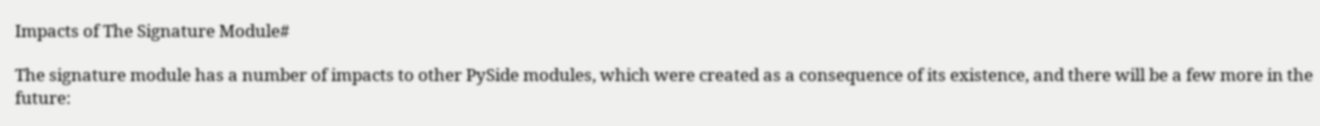Impacts of The Signature Module#

The signature module has a number of impacts to other PySide modules, which were created as a consequence of its existence, and there will be a few more in the future: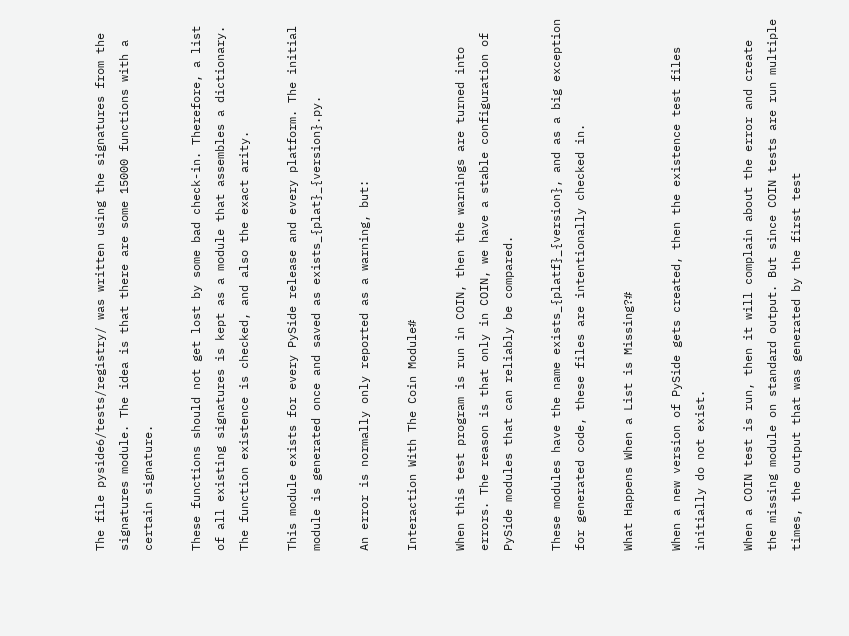The file pyside6/tests/registry/ was written using the signatures from the signatures module. The idea is that there are some 15000 functions with a certain signature.

These functions should not get lost by some bad check-in. Therefore, a list of all existing signatures is kept as a module that assembles a dictionary. The function existence is checked, and also the exact arity.

This module exists for every PySide release and every platform. The initial module is generated once and saved as exists_{plat}_{version}.py.

An error is normally only reported as a warning, but:

Interaction With The Coin Module#

When this test program is run in COIN, then the warnings are turned into errors. The reason is that only in COIN, we have a stable configuration of PySide modules that can reliably be compared.

These modules have the name exists_{platf}_{version}, and as a big exception for generated code, these files are intentionally checked in.

What Happens When a List is Missing?#

When a new version of PySide gets created, then the existence test files initially do not exist.

When a COIN test is run, then it will complain about the error and create the missing module on standard output. But since COIN tests are run multiple times, the output that was generated by the first test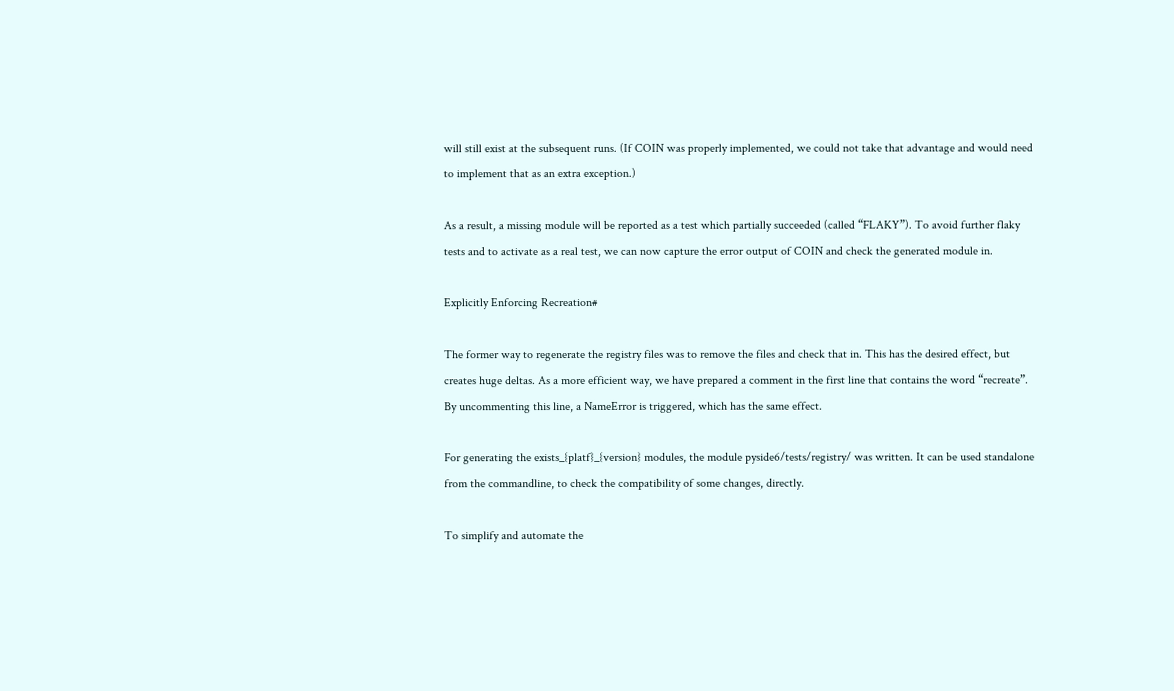will still exist at the subsequent runs. (If COIN was properly implemented, we could not take that advantage and would need to implement that as an extra exception.)

As a result, a missing module will be reported as a test which partially succeeded (called “FLAKY”). To avoid further flaky tests and to activate as a real test, we can now capture the error output of COIN and check the generated module in.

Explicitly Enforcing Recreation#

The former way to regenerate the registry files was to remove the files and check that in. This has the desired effect, but creates huge deltas. As a more efficient way, we have prepared a comment in the first line that contains the word “recreate”. By uncommenting this line, a NameError is triggered, which has the same effect.

For generating the exists_{platf}_{version} modules, the module pyside6/tests/registry/ was written. It can be used standalone from the commandline, to check the compatibility of some changes, directly.

To simplify and automate the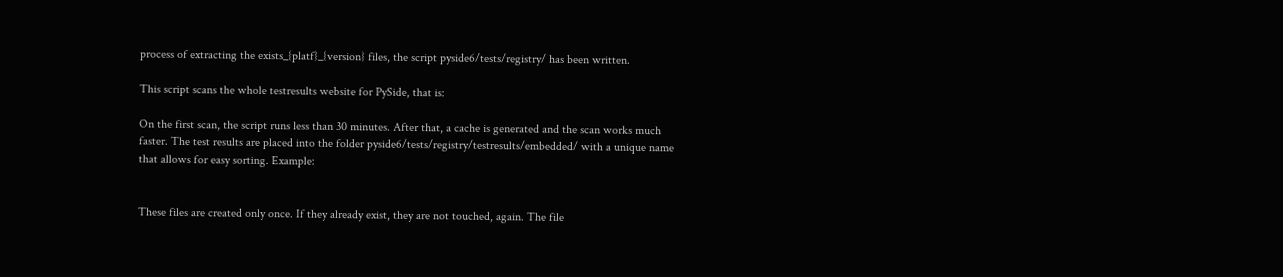process of extracting the exists_{platf}_{version} files, the script pyside6/tests/registry/ has been written.

This script scans the whole testresults website for PySide, that is:

On the first scan, the script runs less than 30 minutes. After that, a cache is generated and the scan works much faster. The test results are placed into the folder pyside6/tests/registry/testresults/embedded/ with a unique name that allows for easy sorting. Example:


These files are created only once. If they already exist, they are not touched, again. The file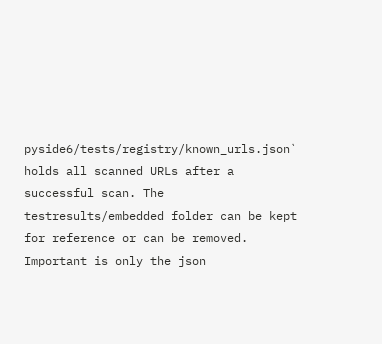pyside6/tests/registry/known_urls.json` holds all scanned URLs after a successful scan. The testresults/embedded folder can be kept for reference or can be removed. Important is only the json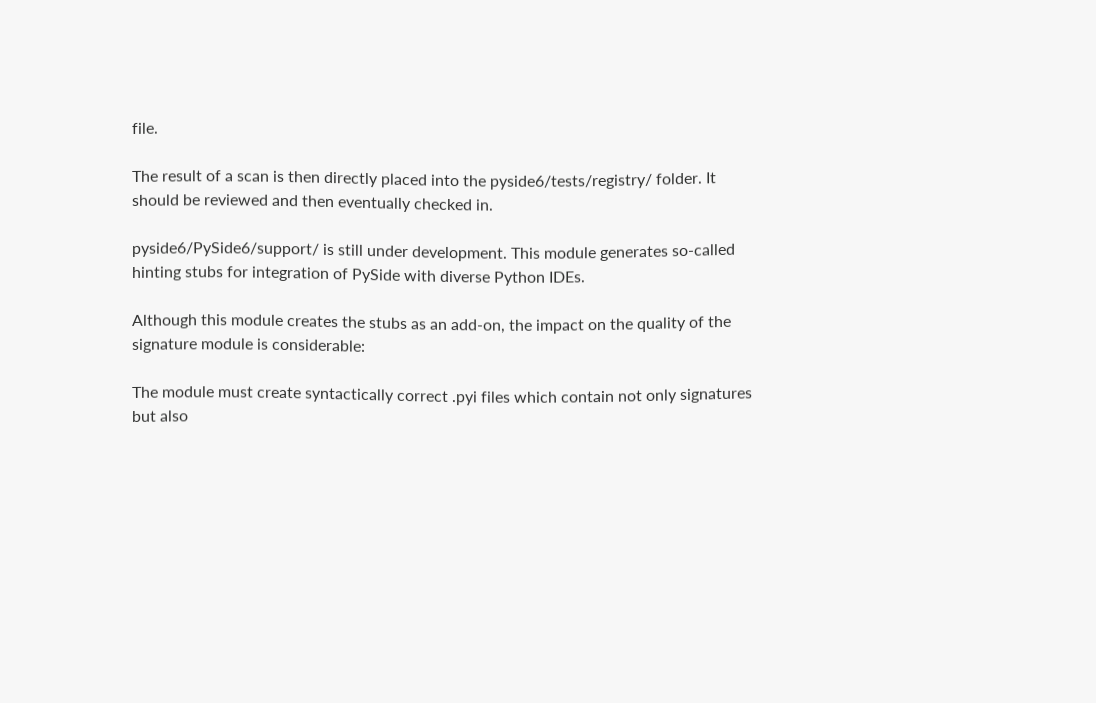file.

The result of a scan is then directly placed into the pyside6/tests/registry/ folder. It should be reviewed and then eventually checked in.

pyside6/PySide6/support/ is still under development. This module generates so-called hinting stubs for integration of PySide with diverse Python IDEs.

Although this module creates the stubs as an add-on, the impact on the quality of the signature module is considerable:

The module must create syntactically correct .pyi files which contain not only signatures but also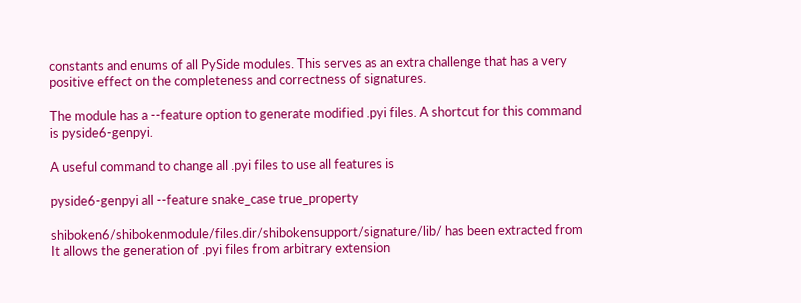constants and enums of all PySide modules. This serves as an extra challenge that has a very positive effect on the completeness and correctness of signatures.

The module has a --feature option to generate modified .pyi files. A shortcut for this command is pyside6-genpyi.

A useful command to change all .pyi files to use all features is

pyside6-genpyi all --feature snake_case true_property

shiboken6/shibokenmodule/files.dir/shibokensupport/signature/lib/ has been extracted from It allows the generation of .pyi files from arbitrary extension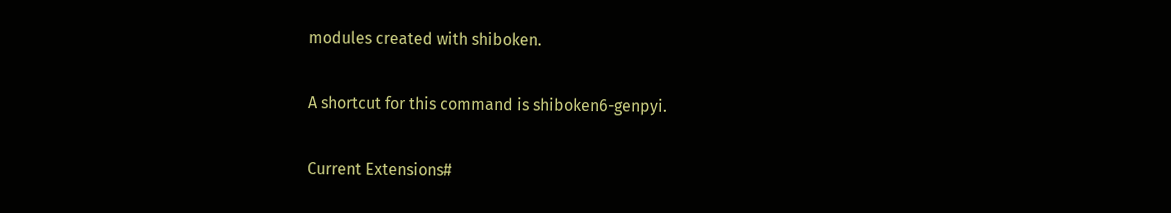modules created with shiboken.

A shortcut for this command is shiboken6-genpyi.

Current Extensions#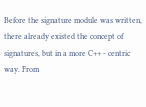Before the signature module was written, there already existed the concept of signatures, but in a more C++ - centric way. From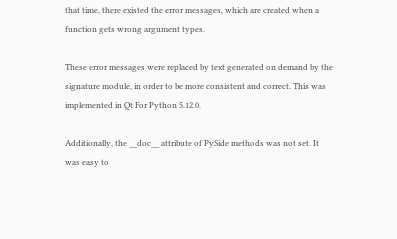that time, there existed the error messages, which are created when a function gets wrong argument types.

These error messages were replaced by text generated on demand by the signature module, in order to be more consistent and correct. This was implemented in Qt For Python 5.12.0.

Additionally, the __doc__ attribute of PySide methods was not set. It was easy to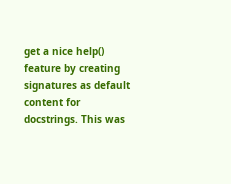get a nice help() feature by creating signatures as default content for docstrings. This was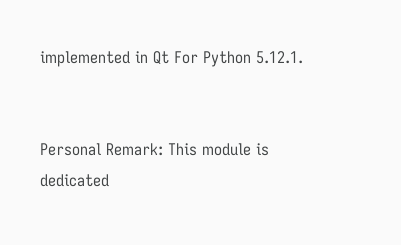implemented in Qt For Python 5.12.1.


Personal Remark: This module is dedicated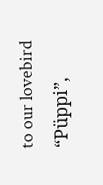to our lovebird “Püppi”,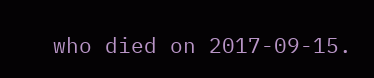who died on 2017-09-15.